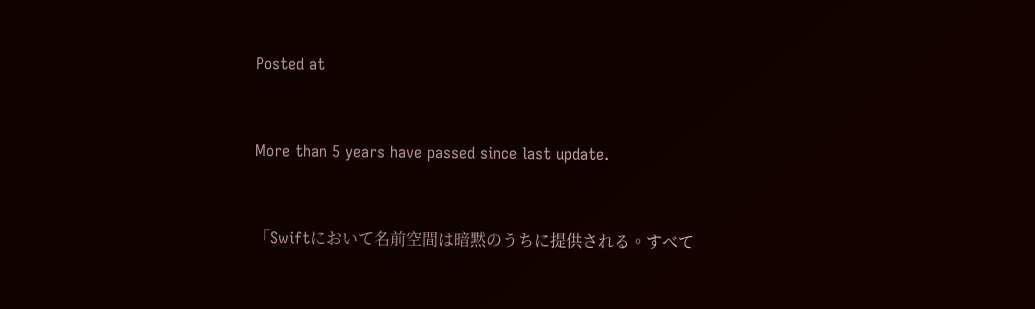Posted at


More than 5 years have passed since last update.


「Swiftにおいて名前空間は暗黙のうちに提供される。すべて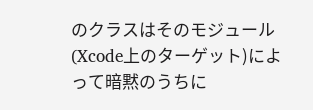のクラスはそのモジュール (Xcode上のターゲット)によって暗黙のうちに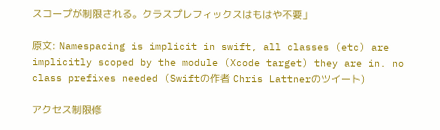スコープが制限される。クラスプレフィックスはもはや不要」

原文: Namespacing is implicit in swift, all classes (etc) are implicitly scoped by the module (Xcode target) they are in. no class prefixes needed (Swiftの作者 Chris Lattnerのツイート)

アクセス制限修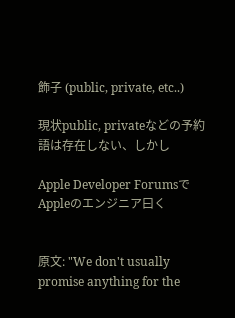飾子 (public, private, etc..)

現状public, privateなどの予約語は存在しない、しかし

Apple Developer ForumsでAppleのエンジニア曰く


原文: "We don't usually promise anything for the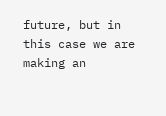future, but in this case we are making an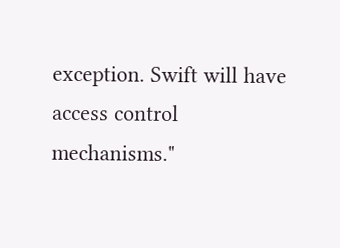exception. Swift will have access control mechanisms."